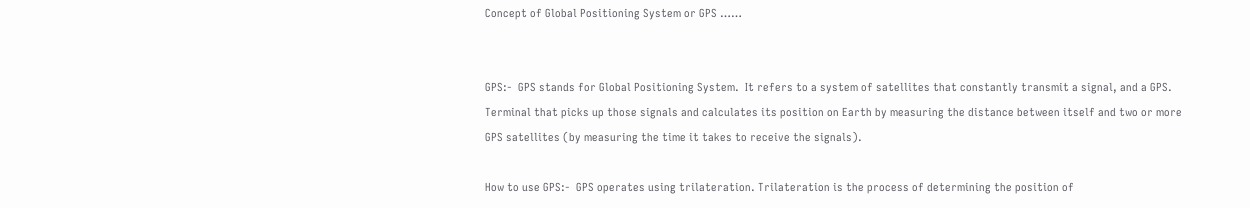Concept of Global Positioning System or GPS ……


GPS:-  GPS stands for Global Positioning System.  It refers to a system of satellites that constantly transmit a signal, and a GPS. Terminal that picks up those signals and calculates its position on Earth by measuring the distance between itself and two or more GPS satellites (by measuring the time it takes to receive the signals).

How to use GPS:-  GPS operates using trilateration. Trilateration is the process of determining the position of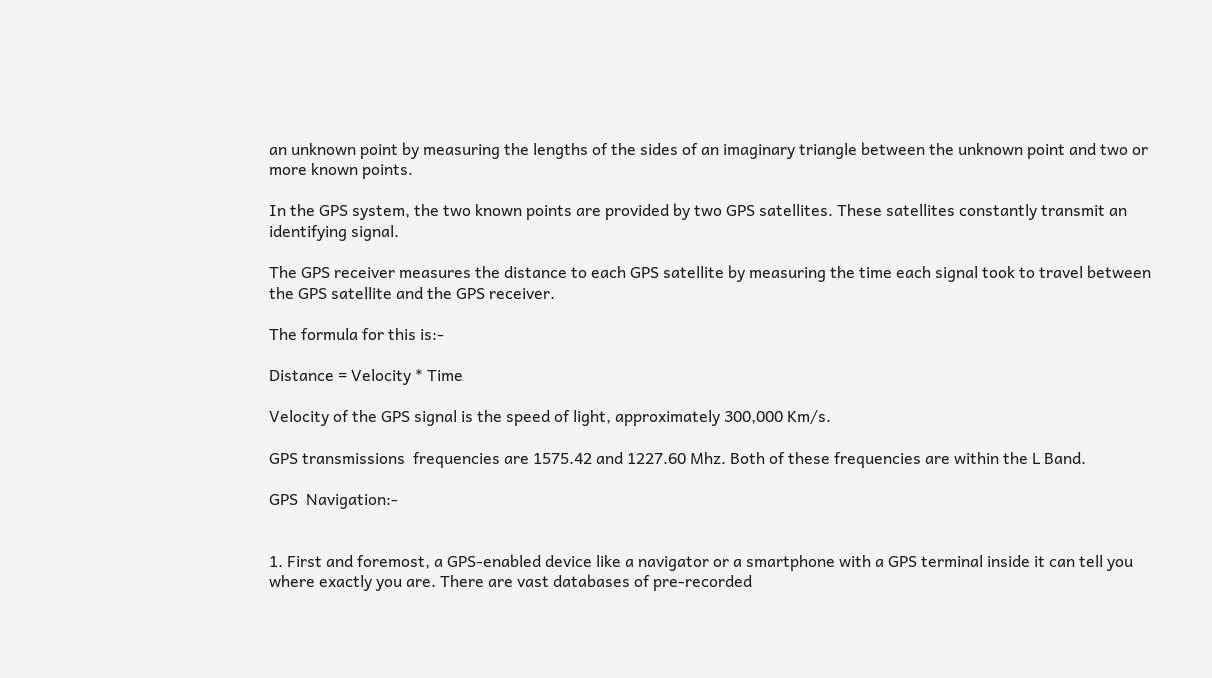an unknown point by measuring the lengths of the sides of an imaginary triangle between the unknown point and two or more known points.

In the GPS system, the two known points are provided by two GPS satellites. These satellites constantly transmit an identifying signal.

The GPS receiver measures the distance to each GPS satellite by measuring the time each signal took to travel between the GPS satellite and the GPS receiver.

The formula for this is:-

Distance = Velocity * Time

Velocity of the GPS signal is the speed of light, approximately 300,000 Km/s.

GPS transmissions  frequencies are 1575.42 and 1227.60 Mhz. Both of these frequencies are within the L Band.

GPS  Navigation:-


1. First and foremost, a GPS-enabled device like a navigator or a smartphone with a GPS terminal inside it can tell you where exactly you are. There are vast databases of pre-recorded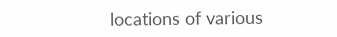locations of various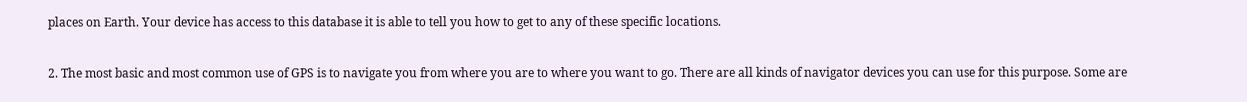places on Earth. Your device has access to this database it is able to tell you how to get to any of these specific locations.

2. The most basic and most common use of GPS is to navigate you from where you are to where you want to go. There are all kinds of navigator devices you can use for this purpose. Some are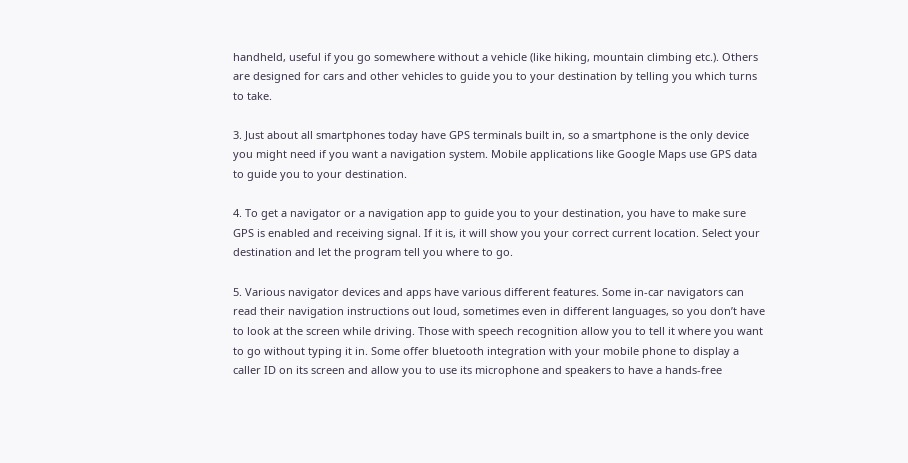handheld, useful if you go somewhere without a vehicle (like hiking, mountain climbing etc.). Others are designed for cars and other vehicles to guide you to your destination by telling you which turns to take.

3. Just about all smartphones today have GPS terminals built in, so a smartphone is the only device you might need if you want a navigation system. Mobile applications like Google Maps use GPS data to guide you to your destination.

4. To get a navigator or a navigation app to guide you to your destination, you have to make sure GPS is enabled and receiving signal. If it is, it will show you your correct current location. Select your destination and let the program tell you where to go.

5. Various navigator devices and apps have various different features. Some in-car navigators can read their navigation instructions out loud, sometimes even in different languages, so you don’t have to look at the screen while driving. Those with speech recognition allow you to tell it where you want to go without typing it in. Some offer bluetooth integration with your mobile phone to display a caller ID on its screen and allow you to use its microphone and speakers to have a hands-free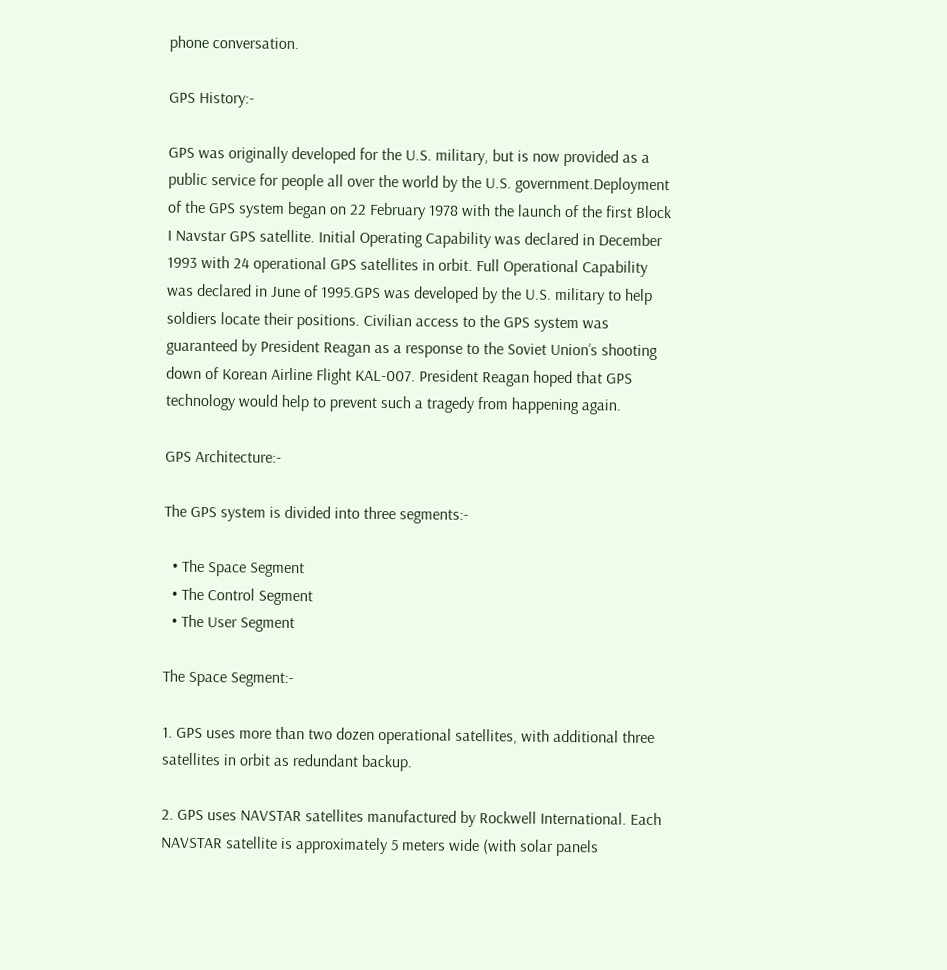phone conversation.

GPS History:-

GPS was originally developed for the U.S. military, but is now provided as a public service for people all over the world by the U.S. government.Deployment of the GPS system began on 22 February 1978 with the launch of the first Block I Navstar GPS satellite. Initial Operating Capability was declared in December 1993 with 24 operational GPS satellites in orbit. Full Operational Capability was declared in June of 1995.GPS was developed by the U.S. military to help soldiers locate their positions. Civilian access to the GPS system was guaranteed by President Reagan as a response to the Soviet Union’s shooting down of Korean Airline Flight KAL-007. President Reagan hoped that GPS technology would help to prevent such a tragedy from happening again.

GPS Architecture:-

The GPS system is divided into three segments:-

  • The Space Segment
  • The Control Segment
  • The User Segment

The Space Segment:-

1. GPS uses more than two dozen operational satellites, with additional three satellites in orbit as redundant backup.

2. GPS uses NAVSTAR satellites manufactured by Rockwell International. Each NAVSTAR satellite is approximately 5 meters wide (with solar panels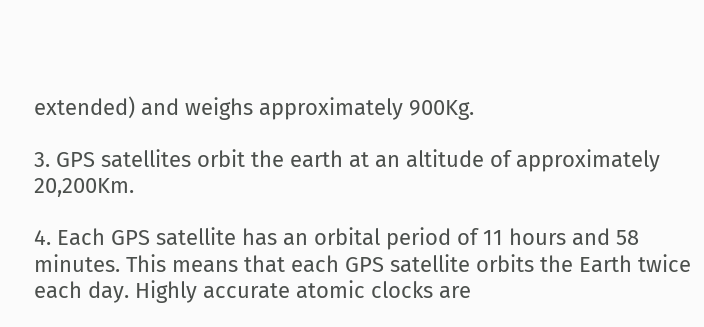extended) and weighs approximately 900Kg.

3. GPS satellites orbit the earth at an altitude of approximately 20,200Km.

4. Each GPS satellite has an orbital period of 11 hours and 58 minutes. This means that each GPS satellite orbits the Earth twice each day. Highly accurate atomic clocks are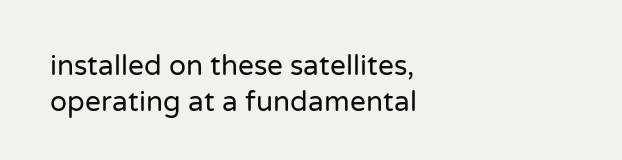installed on these satellites, operating at a fundamental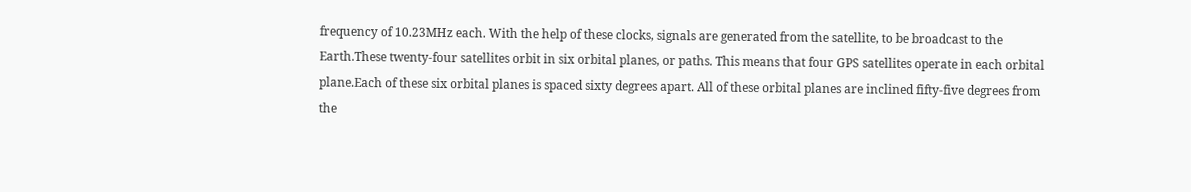frequency of 10.23MHz each. With the help of these clocks, signals are generated from the satellite, to be broadcast to the Earth.These twenty-four satellites orbit in six orbital planes, or paths. This means that four GPS satellites operate in each orbital plane.Each of these six orbital planes is spaced sixty degrees apart. All of these orbital planes are inclined fifty-five degrees from the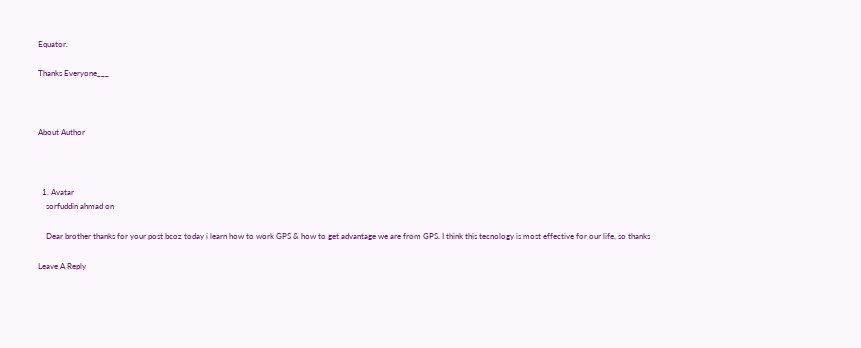Equator.

Thanks Everyone___



About Author



  1. Avatar
    sorfuddin ahmad on

    Dear brother thanks for your post bcoz today i learn how to work GPS & how to get advantage we are from GPS. I think this tecnology is most effective for our life, so thanks

Leave A Reply